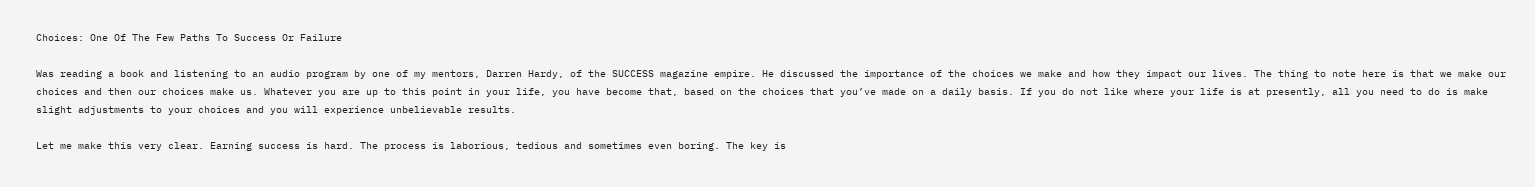Choices: One Of The Few Paths To Success Or Failure

Was reading a book and listening to an audio program by one of my mentors, Darren Hardy, of the SUCCESS magazine empire. He discussed the importance of the choices we make and how they impact our lives. The thing to note here is that we make our choices and then our choices make us. Whatever you are up to this point in your life, you have become that, based on the choices that you’ve made on a daily basis. If you do not like where your life is at presently, all you need to do is make slight adjustments to your choices and you will experience unbelievable results.

Let me make this very clear. Earning success is hard. The process is laborious, tedious and sometimes even boring. The key is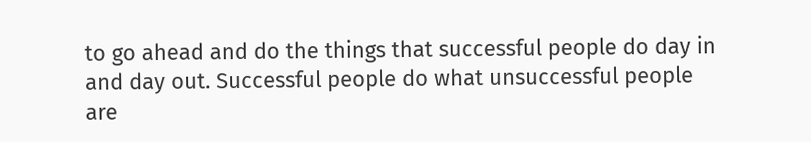to go ahead and do the things that successful people do day in and day out. Successful people do what unsuccessful people are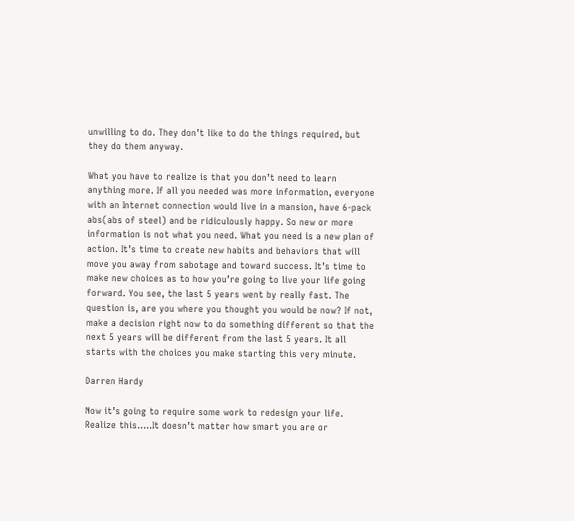unwilling to do. They don’t like to do the things required, but they do them anyway.

What you have to realize is that you don’t need to learn anything more. If all you needed was more information, everyone with an Internet connection would live in a mansion, have 6-pack abs(abs of steel) and be ridiculously happy. So new or more information is not what you need. What you need is a new plan of action. It’s time to create new habits and behaviors that will move you away from sabotage and toward success. It’s time to make new choices as to how you’re going to live your life going forward. You see, the last 5 years went by really fast. The question is, are you where you thought you would be now? If not, make a decision right now to do something different so that the next 5 years will be different from the last 5 years. It all starts with the choices you make starting this very minute.

Darren Hardy

Now it’s going to require some work to redesign your life. Realize this…..It doesn’t matter how smart you are or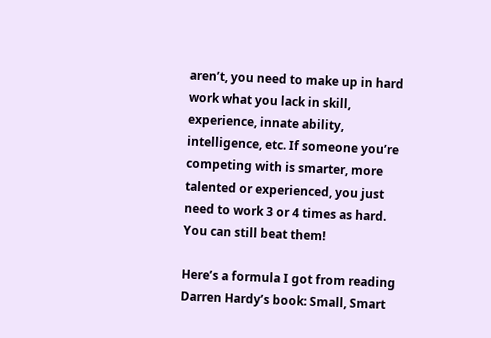aren’t, you need to make up in hard work what you lack in skill, experience, innate ability, intelligence, etc. If someone you’re competing with is smarter, more talented or experienced, you just need to work 3 or 4 times as hard. You can still beat them!

Here’s a formula I got from reading Darren Hardy’s book: Small, Smart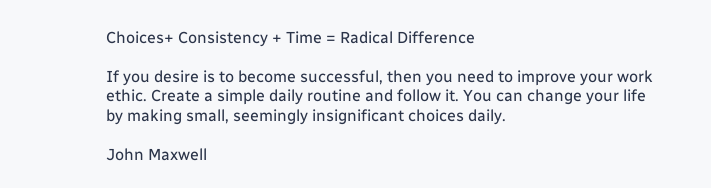Choices+ Consistency + Time = Radical Difference

If you desire is to become successful, then you need to improve your work ethic. Create a simple daily routine and follow it. You can change your life by making small, seemingly insignificant choices daily.

John Maxwell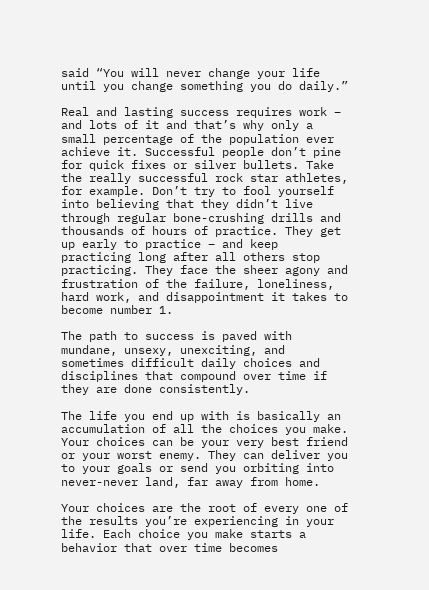said “You will never change your life until you change something you do daily.”

Real and lasting success requires work – and lots of it and that’s why only a small percentage of the population ever achieve it. Successful people don’t pine for quick fixes or silver bullets. Take the really successful rock star athletes, for example. Don’t try to fool yourself into believing that they didn’t live through regular bone-crushing drills and thousands of hours of practice. They get up early to practice – and keep practicing long after all others stop practicing. They face the sheer agony and frustration of the failure, loneliness, hard work, and disappointment it takes to become number 1.

The path to success is paved with mundane, unsexy, unexciting, and sometimes difficult daily choices and disciplines that compound over time if they are done consistently.

The life you end up with is basically an accumulation of all the choices you make. Your choices can be your very best friend or your worst enemy. They can deliver you to your goals or send you orbiting into never-never land, far away from home.

Your choices are the root of every one of the results you’re experiencing in your life. Each choice you make starts a behavior that over time becomes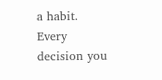a habit. Every decision you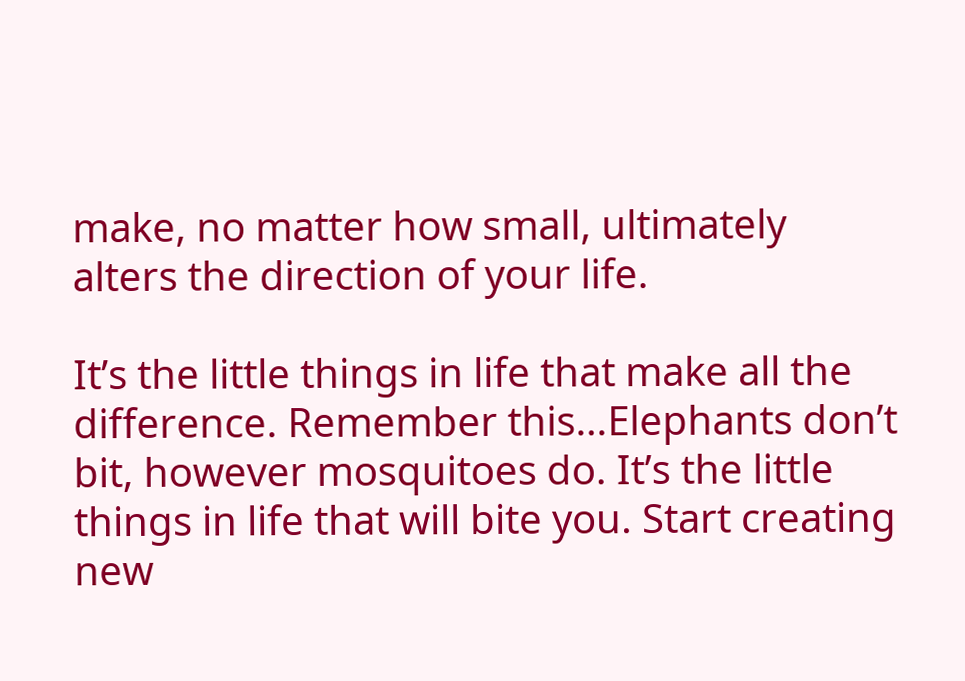make, no matter how small, ultimately alters the direction of your life.

It’s the little things in life that make all the difference. Remember this…Elephants don’t bit, however mosquitoes do. It’s the little things in life that will bite you. Start creating new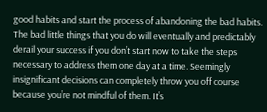good habits and start the process of abandoning the bad habits. The bad little things that you do will eventually and predictably derail your success if you don’t start now to take the steps necessary to address them one day at a time. Seemingly insignificant decisions can completely throw you off course because you’re not mindful of them. It’s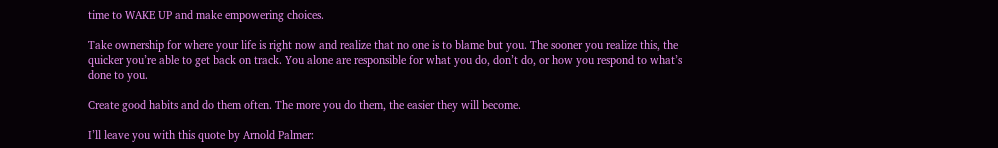time to WAKE UP and make empowering choices.

Take ownership for where your life is right now and realize that no one is to blame but you. The sooner you realize this, the quicker you’re able to get back on track. You alone are responsible for what you do, don’t do, or how you respond to what’s done to you.

Create good habits and do them often. The more you do them, the easier they will become.

I’ll leave you with this quote by Arnold Palmer: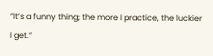“It’s a funny thing; the more I practice, the luckier I get.”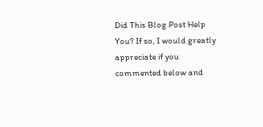Did This Blog Post Help You? If so, I would greatly appreciate if you commented below and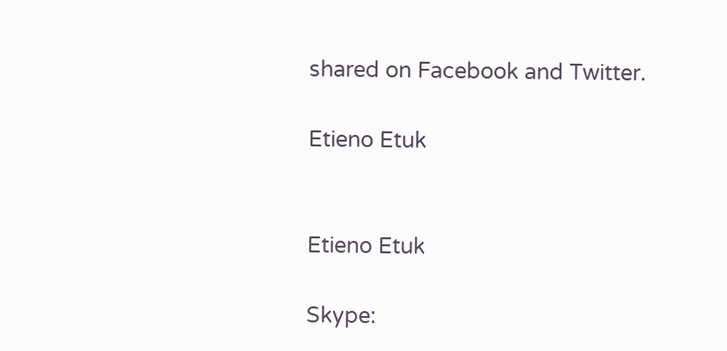shared on Facebook and Twitter.

Etieno Etuk


Etieno Etuk

Skype: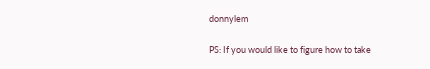donnylem

PS: If you would like to figure how to take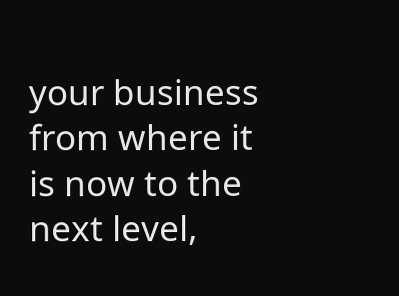your business from where it is now to the next level,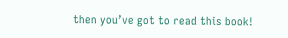then you’ve got to read this book!